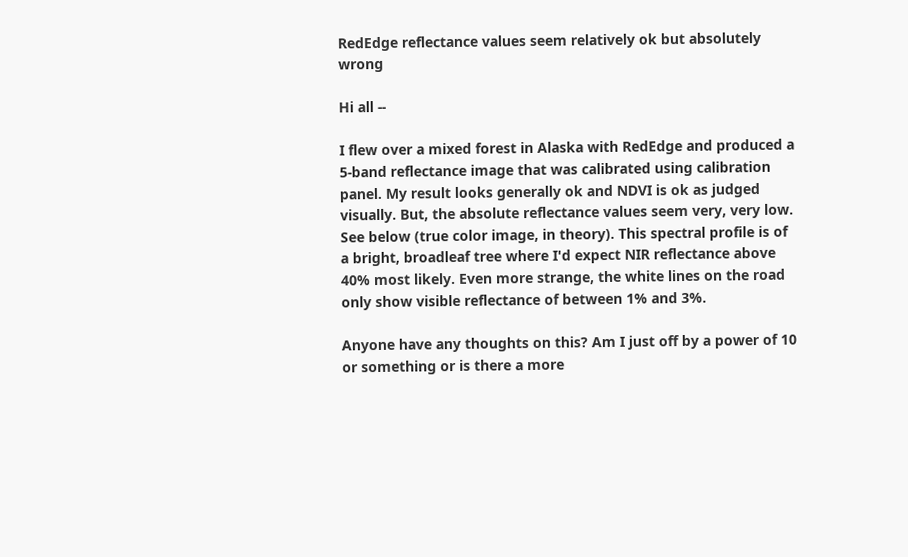RedEdge reflectance values seem relatively ok but absolutely wrong

Hi all --

I flew over a mixed forest in Alaska with RedEdge and produced a 5-band reflectance image that was calibrated using calibration panel. My result looks generally ok and NDVI is ok as judged visually. But, the absolute reflectance values seem very, very low. See below (true color image, in theory). This spectral profile is of a bright, broadleaf tree where I'd expect NIR reflectance above 40% most likely. Even more strange, the white lines on the road only show visible reflectance of between 1% and 3%.

Anyone have any thoughts on this? Am I just off by a power of 10 or something or is there a more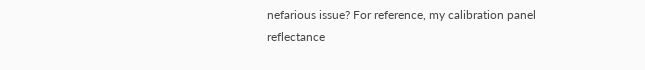nefarious issue? For reference, my calibration panel reflectance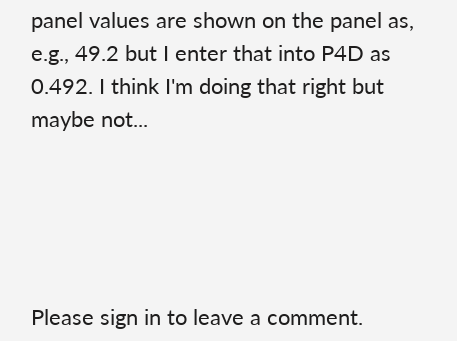panel values are shown on the panel as, e.g., 49.2 but I enter that into P4D as 0.492. I think I'm doing that right but maybe not...





Please sign in to leave a comment.